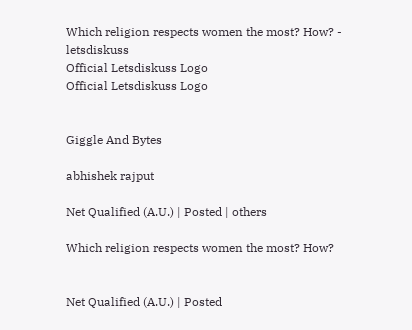Which religion respects women the most? How? - letsdiskuss
Official Letsdiskuss Logo
Official Letsdiskuss Logo


Giggle And Bytes

abhishek rajput

Net Qualified (A.U.) | Posted | others

Which religion respects women the most? How?


Net Qualified (A.U.) | Posted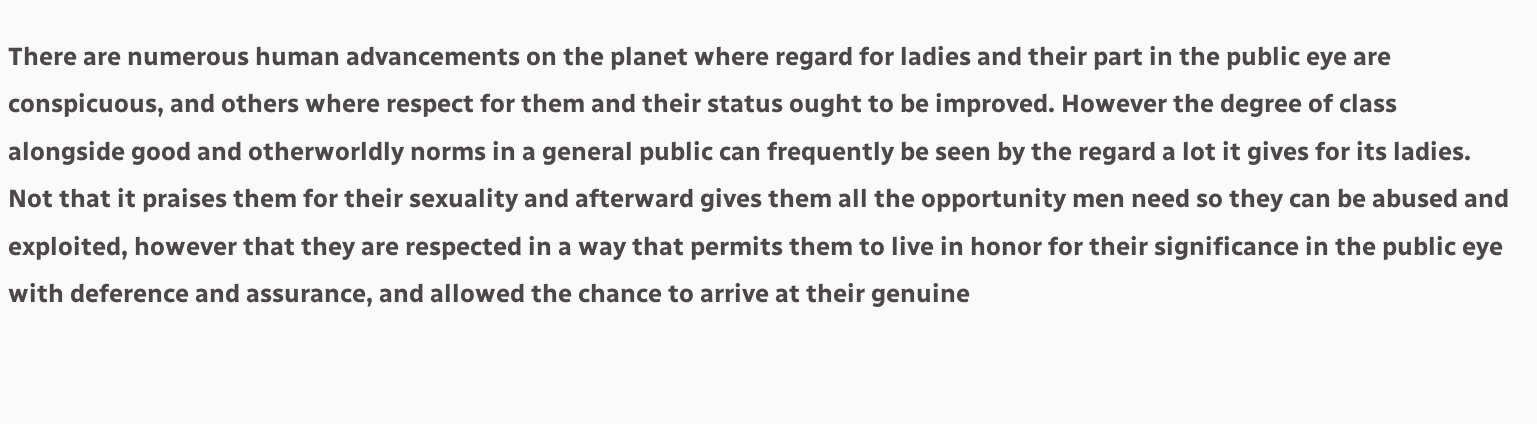There are numerous human advancements on the planet where regard for ladies and their part in the public eye are conspicuous, and others where respect for them and their status ought to be improved. However the degree of class alongside good and otherworldly norms in a general public can frequently be seen by the regard a lot it gives for its ladies. Not that it praises them for their sexuality and afterward gives them all the opportunity men need so they can be abused and exploited, however that they are respected in a way that permits them to live in honor for their significance in the public eye with deference and assurance, and allowed the chance to arrive at their genuine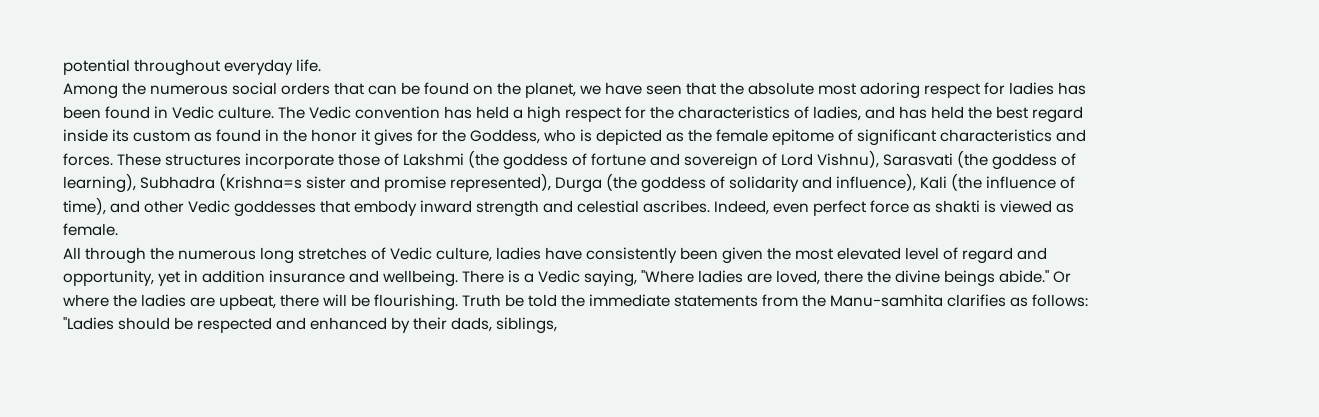potential throughout everyday life.
Among the numerous social orders that can be found on the planet, we have seen that the absolute most adoring respect for ladies has been found in Vedic culture. The Vedic convention has held a high respect for the characteristics of ladies, and has held the best regard inside its custom as found in the honor it gives for the Goddess, who is depicted as the female epitome of significant characteristics and forces. These structures incorporate those of Lakshmi (the goddess of fortune and sovereign of Lord Vishnu), Sarasvati (the goddess of learning), Subhadra (Krishna=s sister and promise represented), Durga (the goddess of solidarity and influence), Kali (the influence of time), and other Vedic goddesses that embody inward strength and celestial ascribes. Indeed, even perfect force as shakti is viewed as female.
All through the numerous long stretches of Vedic culture, ladies have consistently been given the most elevated level of regard and opportunity, yet in addition insurance and wellbeing. There is a Vedic saying, "Where ladies are loved, there the divine beings abide." Or where the ladies are upbeat, there will be flourishing. Truth be told the immediate statements from the Manu-samhita clarifies as follows:
"Ladies should be respected and enhanced by their dads, siblings,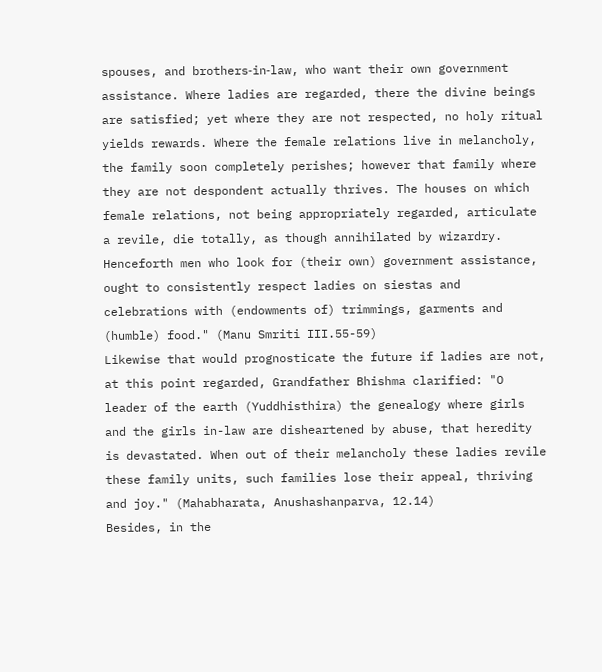spouses, and brothers‑in‑law, who want their own government assistance. Where ladies are regarded, there the divine beings are satisfied; yet where they are not respected, no holy ritual yields rewards. Where the female relations live in melancholy, the family soon completely perishes; however that family where they are not despondent actually thrives. The houses on which female relations, not being appropriately regarded, articulate a revile, die totally, as though annihilated by wizardry. Henceforth men who look for (their own) government assistance, ought to consistently respect ladies on siestas and celebrations with (endowments of) trimmings, garments and (humble) food." (Manu Smriti III.55-59)
Likewise that would prognosticate the future if ladies are not, at this point regarded, Grandfather Bhishma clarified: "O leader of the earth (Yuddhisthira) the genealogy where girls and the girls in-law are disheartened by abuse, that heredity is devastated. When out of their melancholy these ladies revile these family units, such families lose their appeal, thriving and joy." (Mahabharata, Anushashanparva, 12.14)
Besides, in the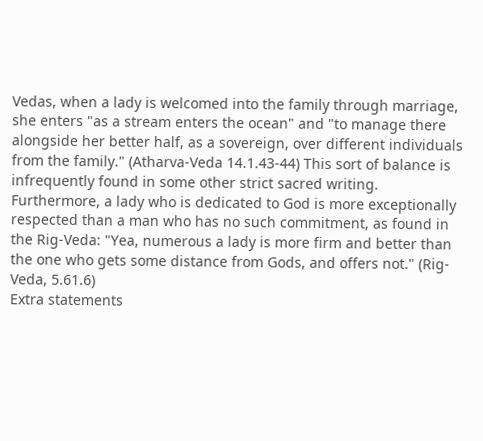Vedas, when a lady is welcomed into the family through marriage, she enters "as a stream enters the ocean" and "to manage there alongside her better half, as a sovereign, over different individuals from the family." (Atharva-Veda 14.1.43-44) This sort of balance is infrequently found in some other strict sacred writing. Furthermore, a lady who is dedicated to God is more exceptionally respected than a man who has no such commitment, as found in the Rig-Veda: "Yea, numerous a lady is more firm and better than the one who gets some distance from Gods, and offers not." (Rig-Veda, 5.61.6)
Extra statements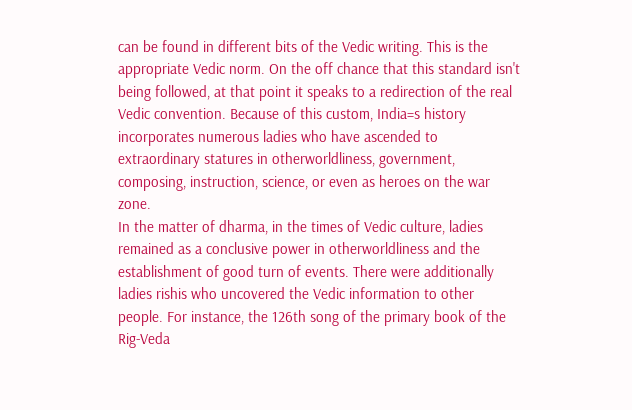can be found in different bits of the Vedic writing. This is the appropriate Vedic norm. On the off chance that this standard isn't being followed, at that point it speaks to a redirection of the real Vedic convention. Because of this custom, India=s history incorporates numerous ladies who have ascended to extraordinary statures in otherworldliness, government, composing, instruction, science, or even as heroes on the war zone.
In the matter of dharma, in the times of Vedic culture, ladies remained as a conclusive power in otherworldliness and the establishment of good turn of events. There were additionally ladies rishis who uncovered the Vedic information to other people. For instance, the 126th song of the primary book of the Rig-Veda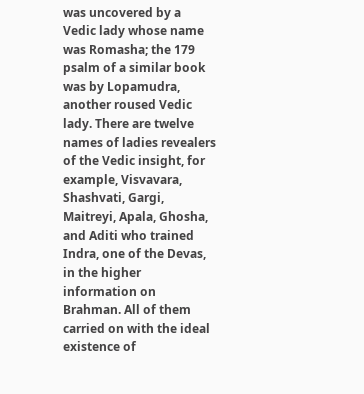was uncovered by a Vedic lady whose name was Romasha; the 179 psalm of a similar book was by Lopamudra, another roused Vedic lady. There are twelve names of ladies revealers of the Vedic insight, for example, Visvavara, Shashvati, Gargi, Maitreyi, Apala, Ghosha, and Aditi who trained Indra, one of the Devas, in the higher information on Brahman. All of them carried on with the ideal existence of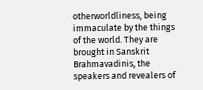otherworldliness, being immaculate by the things of the world. They are brought in Sanskrit Brahmavadinis, the speakers and revealers of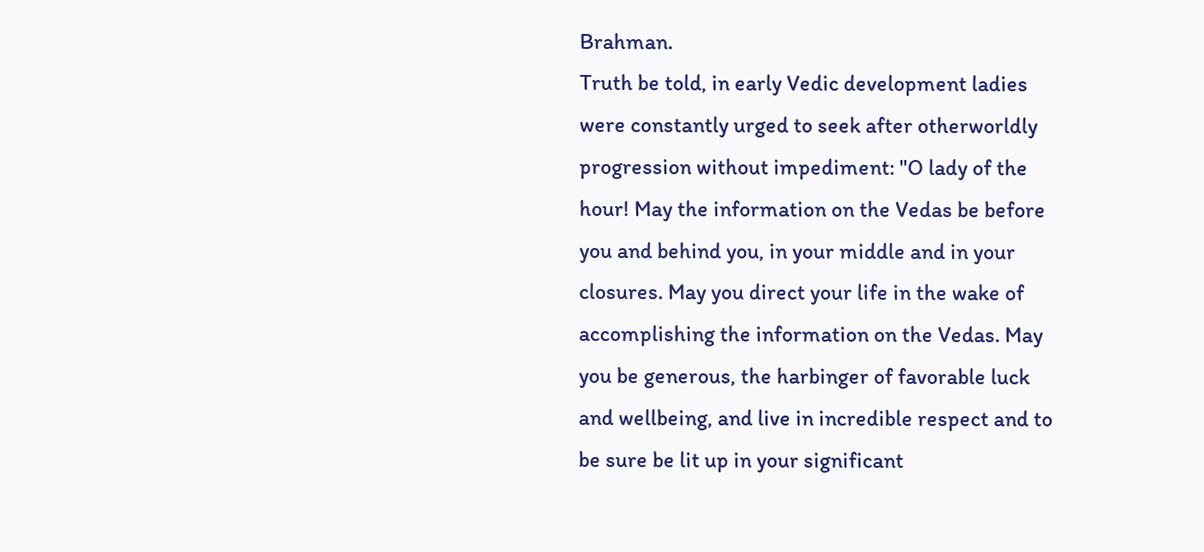Brahman.
Truth be told, in early Vedic development ladies were constantly urged to seek after otherworldly progression without impediment: "O lady of the hour! May the information on the Vedas be before you and behind you, in your middle and in your closures. May you direct your life in the wake of accomplishing the information on the Vedas. May you be generous, the harbinger of favorable luck and wellbeing, and live in incredible respect and to be sure be lit up in your significant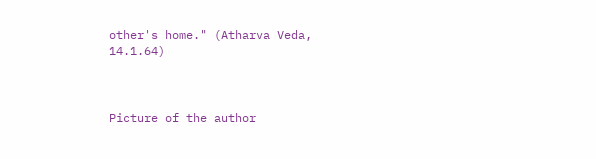other's home." (Atharva Veda, 14.1.64)



Picture of the author